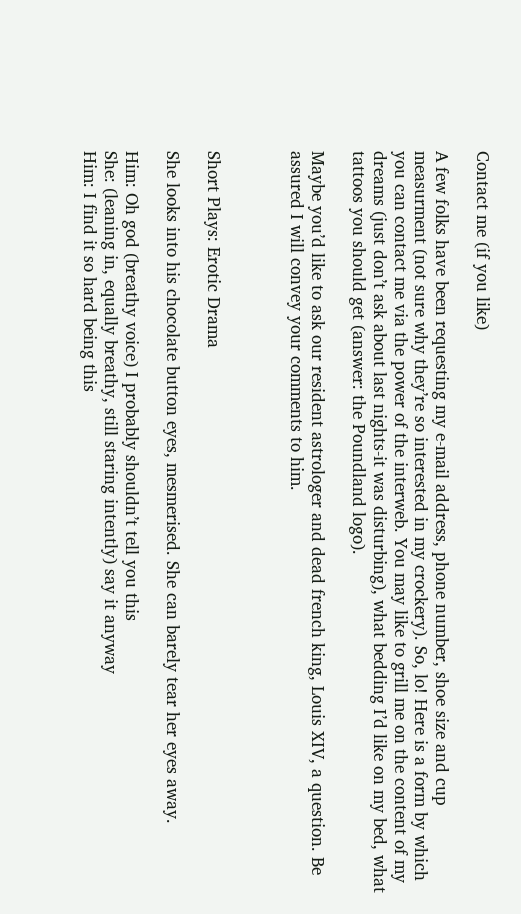Contact me (if you like)

A few folks have been requesting my e-mail address, phone number, shoe size and cup measurment (not sure why they’re so interested in my crockery). So, lo! Here is a form by which you can contact me via the power of the interweb. You may like to grill me on the content of my dreams (just don’t ask about last nights-it was disturbing), what bedding I’d like on my bed, what tattoos you should get (answer: the Poundland logo).

Maybe you’d like to ask our resident astrologer and dead french king, Louis XIV, a question. Be assured I will convey your comments to him.



Short Plays: Erotic Drama

She looks into his chocolate button eyes, mesmerised. She can barely tear her eyes away.

Him: Oh god (breathy voice) I probably shouldn’t tell you this
She: (leaning in, equally breathy, still staring intently) say it anyway
Him: I find it so hard being this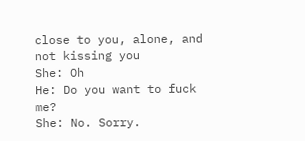close to you, alone, and not kissing you
She: Oh
He: Do you want to fuck me?
She: No. Sorry.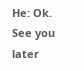He: Ok. See you later